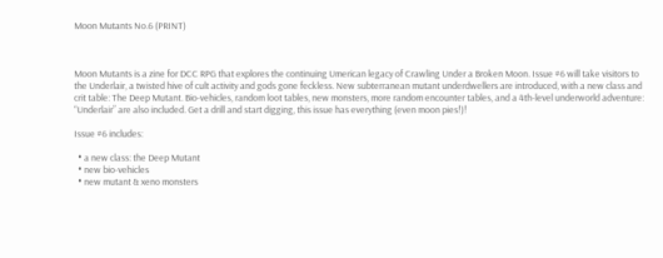Moon Mutants No.6 (PRINT)



Moon Mutants is a zine for DCC RPG that explores the continuing Umerican legacy of Crawling Under a Broken Moon. Issue #6 will take visitors to the Underlair, a twisted hive of cult activity and gods gone feckless. New subterranean mutant underdwellers are introduced, with a new class and crit table: The Deep Mutant. Bio-vehicles, random loot tables, new monsters, more random encounter tables, and a 4th-level underworld adventure: “Underlair” are also included. Get a drill and start digging, this issue has everything (even moon pies!)!

Issue #6 includes:

  • a new class: the Deep Mutant
  • new bio-vehicles
  • new mutant & xeno monsters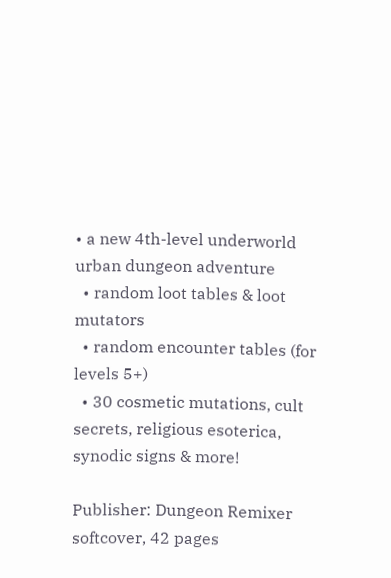• a new 4th-level underworld urban dungeon adventure
  • random loot tables & loot mutators
  • random encounter tables (for levels 5+)
  • 30 cosmetic mutations, cult secrets, religious esoterica, synodic signs & more!

Publisher: Dungeon Remixer
softcover, 42 pages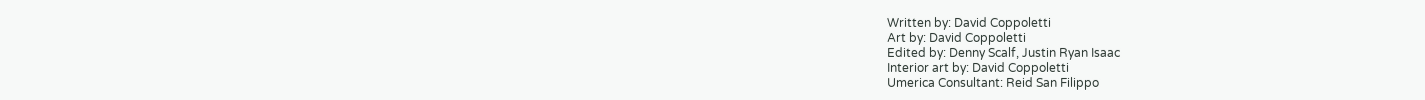Written by: David Coppoletti
Art by: David Coppoletti
Edited by: Denny Scalf, Justin Ryan Isaac
Interior art by: David Coppoletti
Umerica Consultant: Reid San Filippo